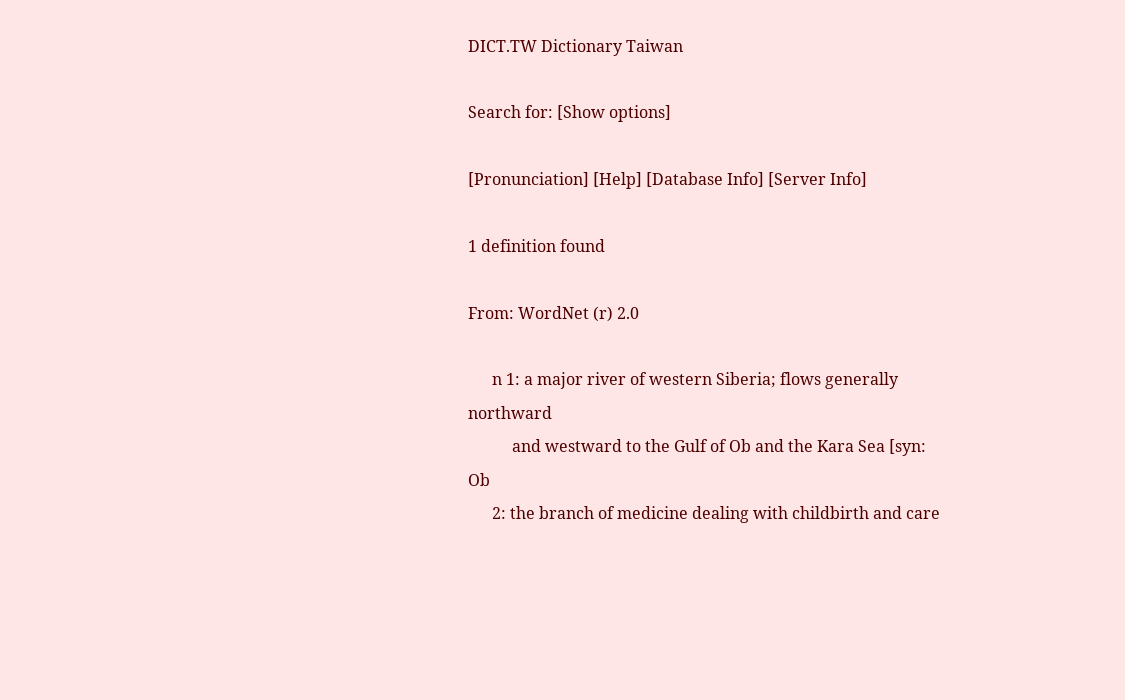DICT.TW Dictionary Taiwan

Search for: [Show options]

[Pronunciation] [Help] [Database Info] [Server Info]

1 definition found

From: WordNet (r) 2.0

      n 1: a major river of western Siberia; flows generally northward
           and westward to the Gulf of Ob and the Kara Sea [syn: Ob
      2: the branch of medicine dealing with childbirth and care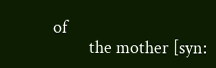of
         the mother [syn: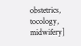obstetrics, tocology, midwifery]